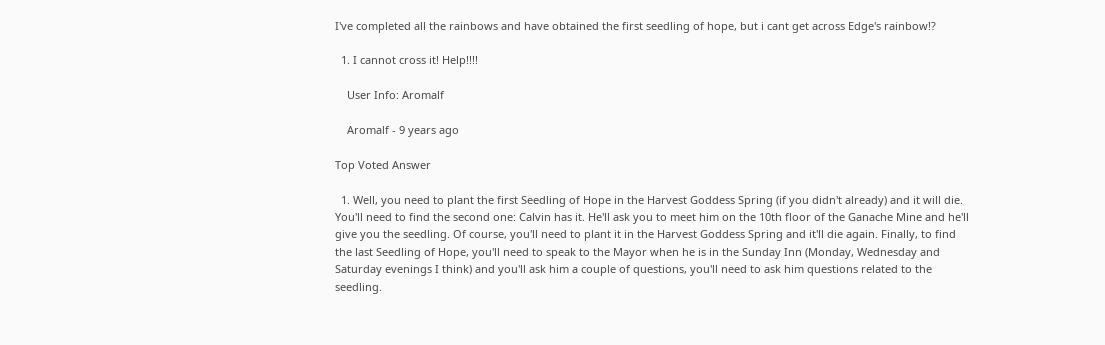I've completed all the rainbows and have obtained the first seedling of hope, but i cant get across Edge's rainbow!?

  1. I cannot cross it! Help!!!!

    User Info: Aromalf

    Aromalf - 9 years ago

Top Voted Answer

  1. Well, you need to plant the first Seedling of Hope in the Harvest Goddess Spring (if you didn't already) and it will die. You'll need to find the second one: Calvin has it. He'll ask you to meet him on the 10th floor of the Ganache Mine and he'll give you the seedling. Of course, you'll need to plant it in the Harvest Goddess Spring and it'll die again. Finally, to find the last Seedling of Hope, you'll need to speak to the Mayor when he is in the Sunday Inn (Monday, Wednesday and Saturday evenings I think) and you'll ask him a couple of questions, you'll need to ask him questions related to the seedling.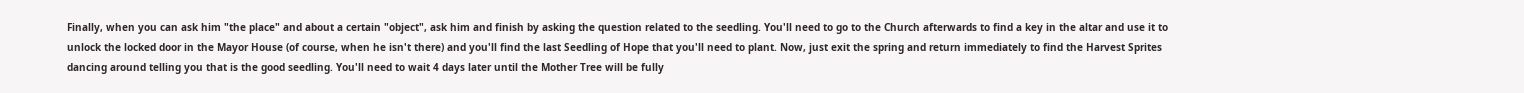Finally, when you can ask him "the place" and about a certain "object", ask him and finish by asking the question related to the seedling. You'll need to go to the Church afterwards to find a key in the altar and use it to unlock the locked door in the Mayor House (of course, when he isn't there) and you'll find the last Seedling of Hope that you'll need to plant. Now, just exit the spring and return immediately to find the Harvest Sprites dancing around telling you that is the good seedling. You'll need to wait 4 days later until the Mother Tree will be fully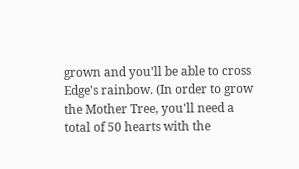grown and you'll be able to cross Edge's rainbow. (In order to grow the Mother Tree, you'll need a total of 50 hearts with the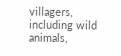villagers, including wild animals,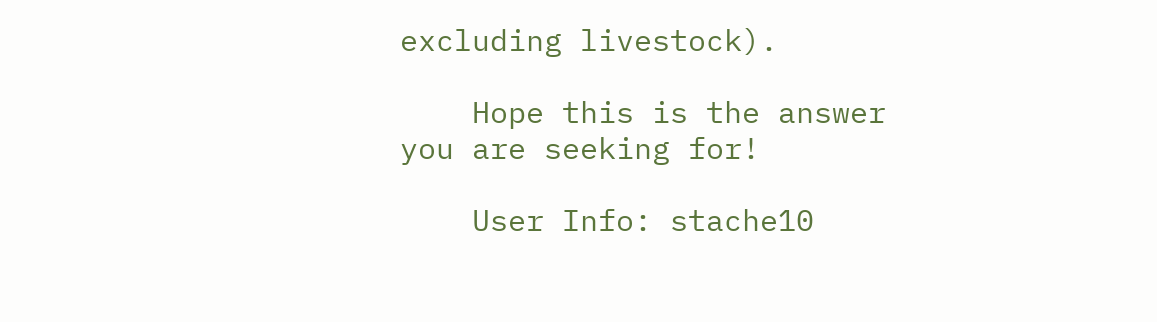excluding livestock).

    Hope this is the answer you are seeking for!

    User Info: stache10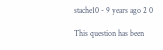stache10 - 9 years ago 2 0

This question has been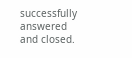successfully answered and closed.